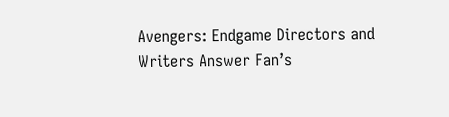Avengers: Endgame Directors and Writers Answer Fan’s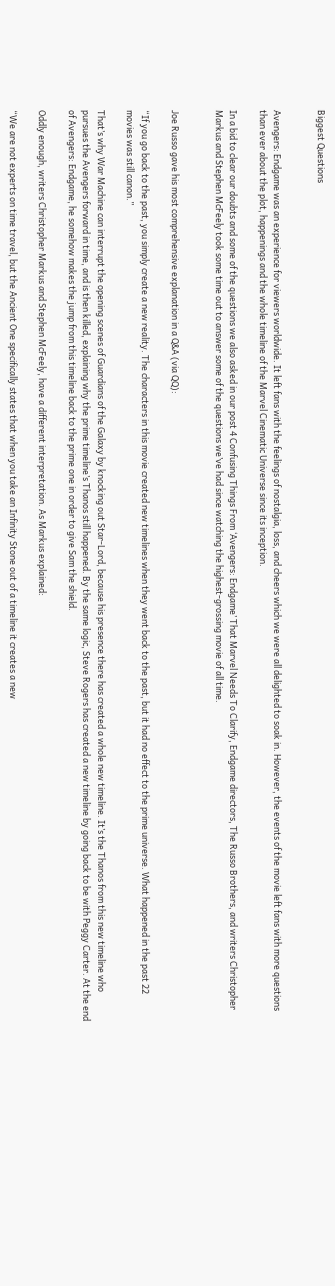Biggest Questions


Avengers: Endgame was an experience for viewers worldwide. It left fans with the feelings of nostalgia, loss, and cheers which we were all delighted to soak in. However, the events of the movie left fans with more questions than ever about the plot, happenings and the whole timeline of the Marvel Cinematic Universe since its inception.

In a bid to clear our doubts and some of the questions we also asked in our post 4 Confusing Things From ‘Avengers: Endgame’ That Marvel Needs To Clarify, Endgame directors, The Russo Brothers, and writers Christopher Markus and Stephen McFeely took some time out to answer some of the questions we’ve had since watching the highest-grossing movie of all time.


Joe Russo gave his most comprehensive explanation in a Q&A (via QQ):

“If you go back to the past, you simply create a new reality. The characters in this movie created new timelines when they went back to the past, but it had no effect to the prime universe. What happened in the past 22 movies was still canon.”

That’s why War Machine can interrupt the opening scenes of Guardians of the Galaxy by knocking out Star-Lord, because his presence there has created a whole new timeline. It’s the Thanos from this new timeline who pursues the Avengers forward in time, and is then killed, explaining why the prime timeline’s Thanos still happened. By the same logic, Steve Rogers has created a new timeline by going back to be with Peggy Carter. At the end of Avengers: Endgame, he somehow makes the jump from this timeline back to the prime one in order to give Sam the shield.

Oddly enough, writers Christopher Markus and Stephen McFeely, have a different interpretation. As Markus explained:

“We are not experts on time travel, but the Ancient One specifically states that when you take an Infinity Stone out of a timeline it creates a new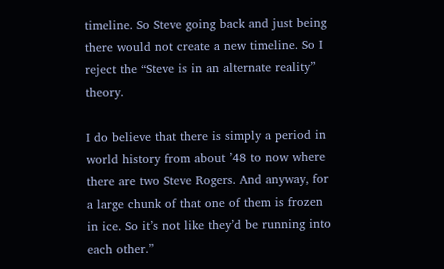timeline. So Steve going back and just being there would not create a new timeline. So I reject the “Steve is in an alternate reality” theory.

I do believe that there is simply a period in world history from about ’48 to now where there are two Steve Rogers. And anyway, for a large chunk of that one of them is frozen in ice. So it’s not like they’d be running into each other.”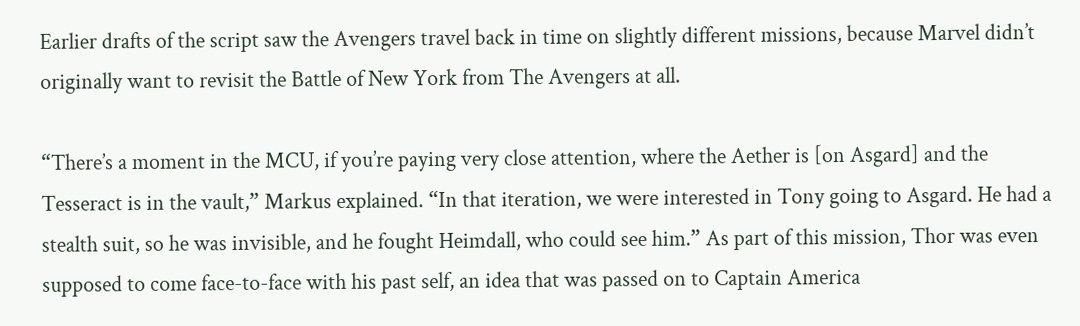Earlier drafts of the script saw the Avengers travel back in time on slightly different missions, because Marvel didn’t originally want to revisit the Battle of New York from The Avengers at all.

“There’s a moment in the MCU, if you’re paying very close attention, where the Aether is [on Asgard] and the Tesseract is in the vault,” Markus explained. “In that iteration, we were interested in Tony going to Asgard. He had a stealth suit, so he was invisible, and he fought Heimdall, who could see him.” As part of this mission, Thor was even supposed to come face-to-face with his past self, an idea that was passed on to Captain America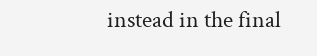instead in the final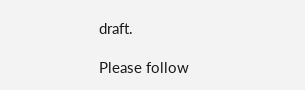draft.

Please follow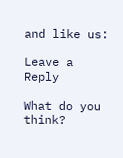and like us:

Leave a Reply

What do you think?